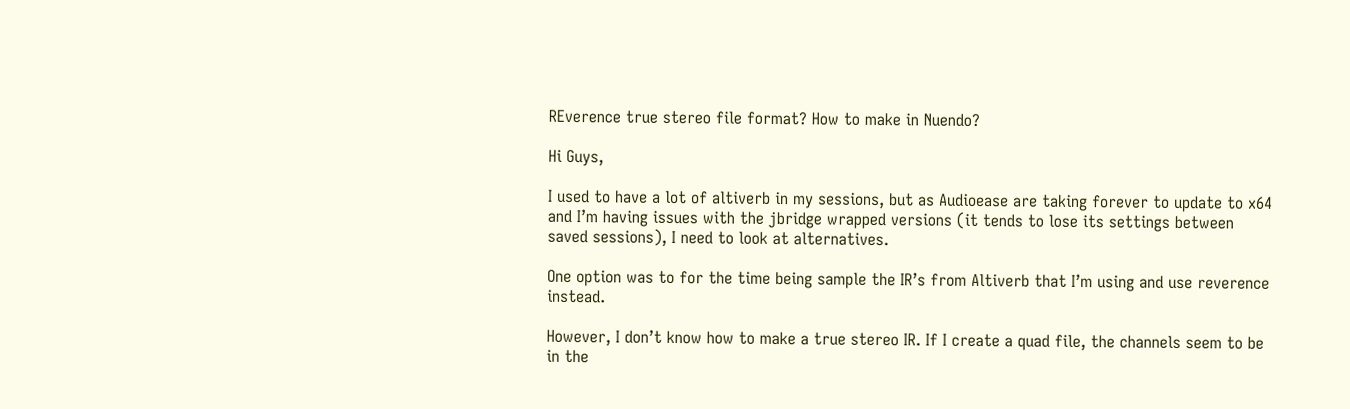REverence true stereo file format? How to make in Nuendo?

Hi Guys,

I used to have a lot of altiverb in my sessions, but as Audioease are taking forever to update to x64 and I’m having issues with the jbridge wrapped versions (it tends to lose its settings between saved sessions), I need to look at alternatives.

One option was to for the time being sample the IR’s from Altiverb that I’m using and use reverence instead.

However, I don’t know how to make a true stereo IR. If I create a quad file, the channels seem to be in the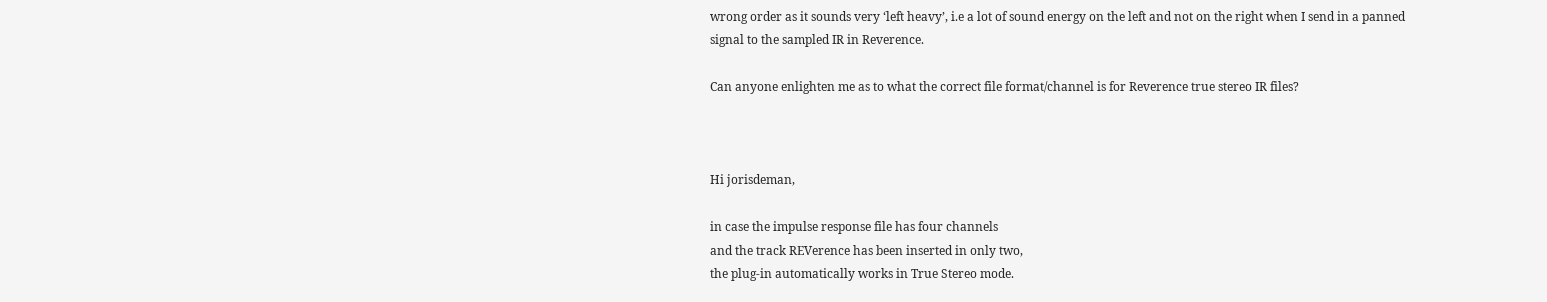wrong order as it sounds very ‘left heavy’, i.e a lot of sound energy on the left and not on the right when I send in a panned signal to the sampled IR in Reverence.

Can anyone enlighten me as to what the correct file format/channel is for Reverence true stereo IR files?



Hi jorisdeman,

in case the impulse response file has four channels
and the track REVerence has been inserted in only two,
the plug-in automatically works in True Stereo mode.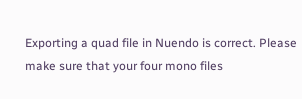Exporting a quad file in Nuendo is correct. Please make sure that your four mono files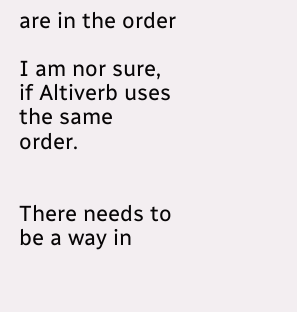are in the order

I am nor sure, if Altiverb uses the same order.


There needs to be a way in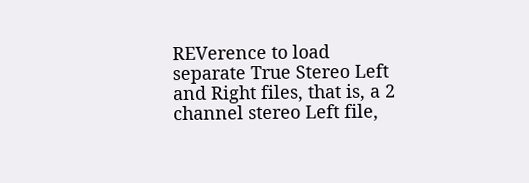REVerence to load separate True Stereo Left and Right files, that is, a 2 channel stereo Left file,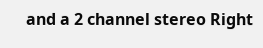and a 2 channel stereo Right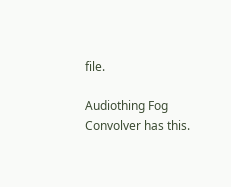file.

Audiothing Fog Convolver has this.